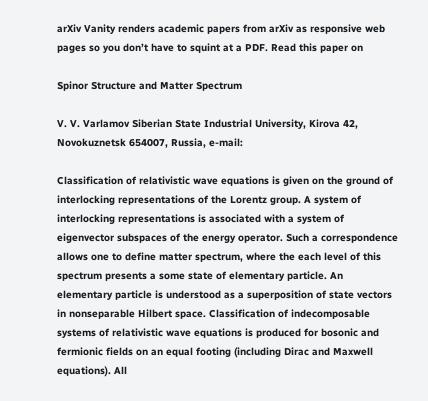arXiv Vanity renders academic papers from arXiv as responsive web pages so you don’t have to squint at a PDF. Read this paper on

Spinor Structure and Matter Spectrum

V. V. Varlamov Siberian State Industrial University, Kirova 42, Novokuznetsk 654007, Russia, e-mail:

Classification of relativistic wave equations is given on the ground of interlocking representations of the Lorentz group. A system of interlocking representations is associated with a system of eigenvector subspaces of the energy operator. Such a correspondence allows one to define matter spectrum, where the each level of this spectrum presents a some state of elementary particle. An elementary particle is understood as a superposition of state vectors in nonseparable Hilbert space. Classification of indecomposable systems of relativistic wave equations is produced for bosonic and fermionic fields on an equal footing (including Dirac and Maxwell equations). All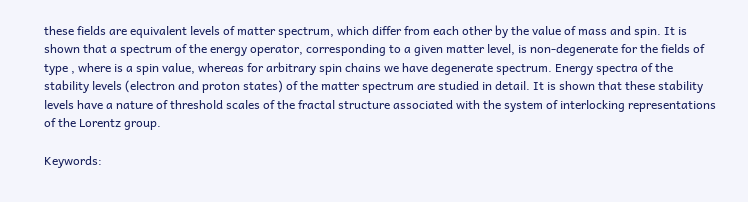these fields are equivalent levels of matter spectrum, which differ from each other by the value of mass and spin. It is shown that a spectrum of the energy operator, corresponding to a given matter level, is non-degenerate for the fields of type , where is a spin value, whereas for arbitrary spin chains we have degenerate spectrum. Energy spectra of the stability levels (electron and proton states) of the matter spectrum are studied in detail. It is shown that these stability levels have a nature of threshold scales of the fractal structure associated with the system of interlocking representations of the Lorentz group.

Keywords: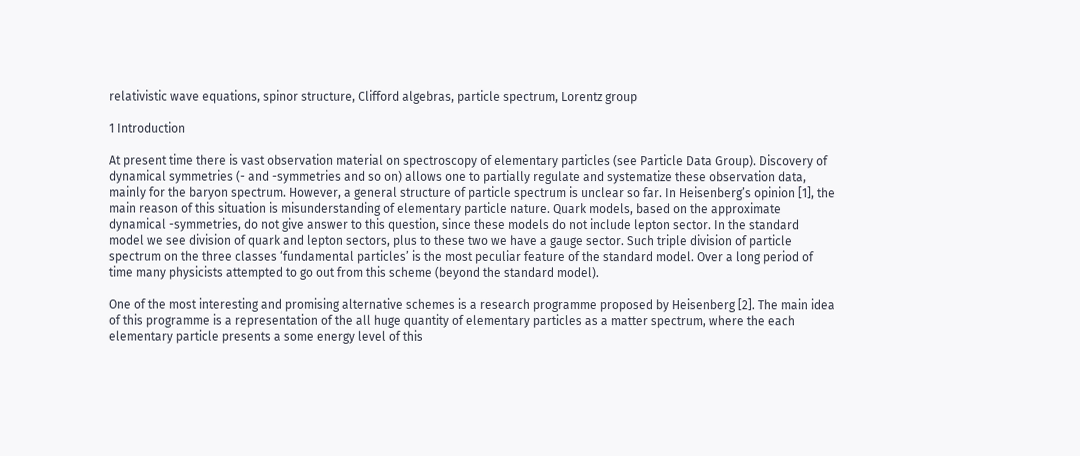relativistic wave equations, spinor structure, Clifford algebras, particle spectrum, Lorentz group

1 Introduction

At present time there is vast observation material on spectroscopy of elementary particles (see Particle Data Group). Discovery of dynamical symmetries (- and -symmetries and so on) allows one to partially regulate and systematize these observation data, mainly for the baryon spectrum. However, a general structure of particle spectrum is unclear so far. In Heisenberg’s opinion [1], the main reason of this situation is misunderstanding of elementary particle nature. Quark models, based on the approximate dynamical -symmetries, do not give answer to this question, since these models do not include lepton sector. In the standard model we see division of quark and lepton sectors, plus to these two we have a gauge sector. Such triple division of particle spectrum on the three classes ‘fundamental particles’ is the most peculiar feature of the standard model. Over a long period of time many physicists attempted to go out from this scheme (beyond the standard model).

One of the most interesting and promising alternative schemes is a research programme proposed by Heisenberg [2]. The main idea of this programme is a representation of the all huge quantity of elementary particles as a matter spectrum, where the each elementary particle presents a some energy level of this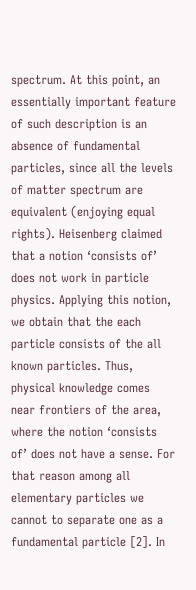spectrum. At this point, an essentially important feature of such description is an absence of fundamental particles, since all the levels of matter spectrum are equivalent (enjoying equal rights). Heisenberg claimed that a notion ‘consists of’ does not work in particle physics. Applying this notion, we obtain that the each particle consists of the all known particles. Thus, physical knowledge comes near frontiers of the area, where the notion ‘consists of’ does not have a sense. For that reason among all elementary particles we cannot to separate one as a fundamental particle [2]. In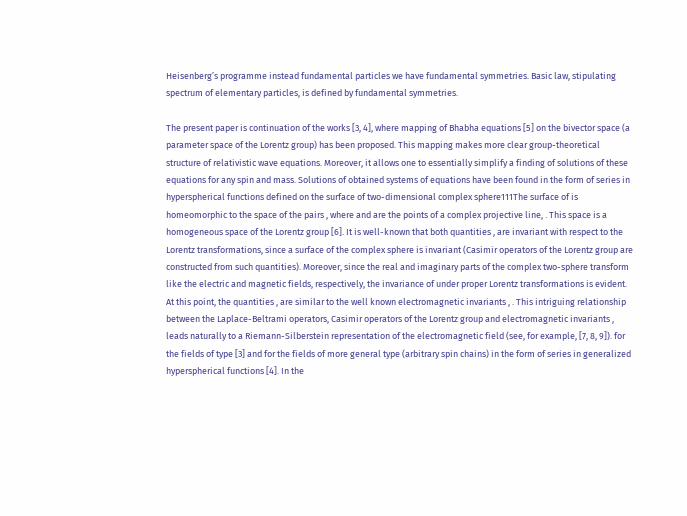Heisenberg’s programme instead fundamental particles we have fundamental symmetries. Basic law, stipulating spectrum of elementary particles, is defined by fundamental symmetries.

The present paper is continuation of the works [3, 4], where mapping of Bhabha equations [5] on the bivector space (a parameter space of the Lorentz group) has been proposed. This mapping makes more clear group-theoretical structure of relativistic wave equations. Moreover, it allows one to essentially simplify a finding of solutions of these equations for any spin and mass. Solutions of obtained systems of equations have been found in the form of series in hyperspherical functions defined on the surface of two-dimensional complex sphere111The surface of is homeomorphic to the space of the pairs , where and are the points of a complex projective line, . This space is a homogeneous space of the Lorentz group [6]. It is well-known that both quantities , are invariant with respect to the Lorentz transformations, since a surface of the complex sphere is invariant (Casimir operators of the Lorentz group are constructed from such quantities). Moreover, since the real and imaginary parts of the complex two-sphere transform like the electric and magnetic fields, respectively, the invariance of under proper Lorentz transformations is evident. At this point, the quantities , are similar to the well known electromagnetic invariants , . This intriguing relationship between the Laplace-Beltrami operators, Casimir operators of the Lorentz group and electromagnetic invariants , leads naturally to a Riemann-Silberstein representation of the electromagnetic field (see, for example, [7, 8, 9]). for the fields of type [3] and for the fields of more general type (arbitrary spin chains) in the form of series in generalized hyperspherical functions [4]. In the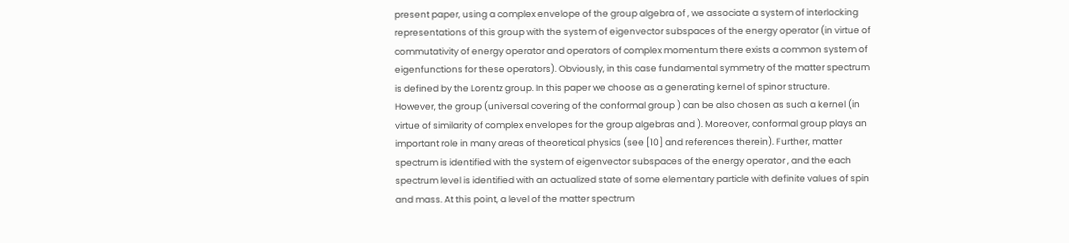present paper, using a complex envelope of the group algebra of , we associate a system of interlocking representations of this group with the system of eigenvector subspaces of the energy operator (in virtue of commutativity of energy operator and operators of complex momentum there exists a common system of eigenfunctions for these operators). Obviously, in this case fundamental symmetry of the matter spectrum is defined by the Lorentz group. In this paper we choose as a generating kernel of spinor structure. However, the group (universal covering of the conformal group ) can be also chosen as such a kernel (in virtue of similarity of complex envelopes for the group algebras and ). Moreover, conformal group plays an important role in many areas of theoretical physics (see [10] and references therein). Further, matter spectrum is identified with the system of eigenvector subspaces of the energy operator , and the each spectrum level is identified with an actualized state of some elementary particle with definite values of spin and mass. At this point, a level of the matter spectrum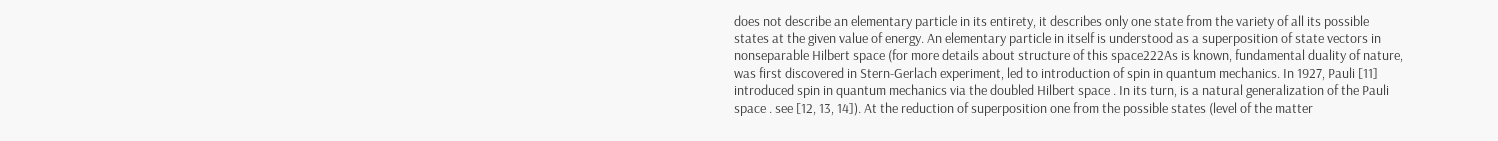does not describe an elementary particle in its entirety, it describes only one state from the variety of all its possible states at the given value of energy. An elementary particle in itself is understood as a superposition of state vectors in nonseparable Hilbert space (for more details about structure of this space222As is known, fundamental duality of nature, was first discovered in Stern-Gerlach experiment, led to introduction of spin in quantum mechanics. In 1927, Pauli [11] introduced spin in quantum mechanics via the doubled Hilbert space . In its turn, is a natural generalization of the Pauli space . see [12, 13, 14]). At the reduction of superposition one from the possible states (level of the matter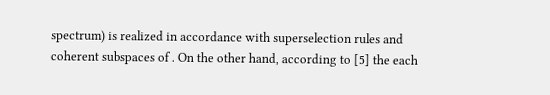spectrum) is realized in accordance with superselection rules and coherent subspaces of . On the other hand, according to [5] the each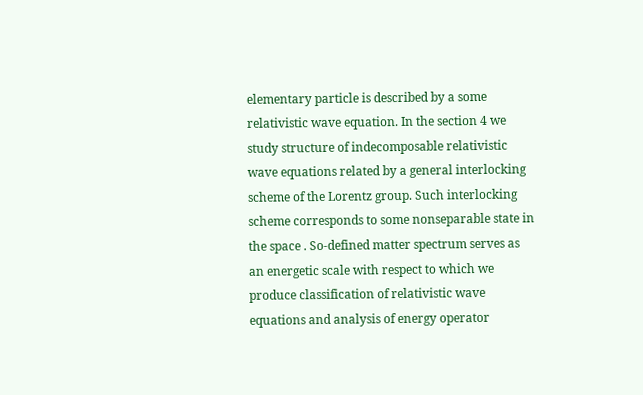elementary particle is described by a some relativistic wave equation. In the section 4 we study structure of indecomposable relativistic wave equations related by a general interlocking scheme of the Lorentz group. Such interlocking scheme corresponds to some nonseparable state in the space . So-defined matter spectrum serves as an energetic scale with respect to which we produce classification of relativistic wave equations and analysis of energy operator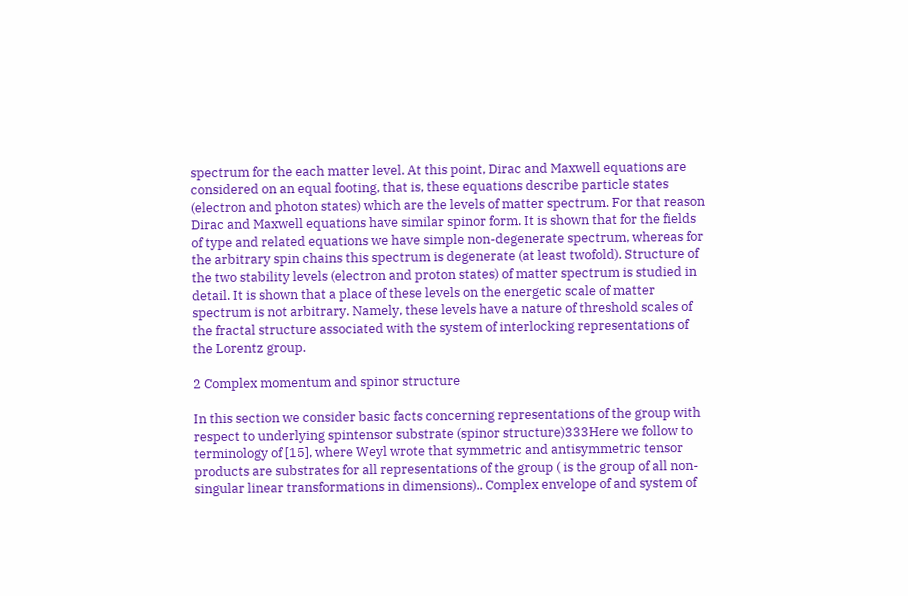spectrum for the each matter level. At this point, Dirac and Maxwell equations are considered on an equal footing, that is, these equations describe particle states (electron and photon states) which are the levels of matter spectrum. For that reason Dirac and Maxwell equations have similar spinor form. It is shown that for the fields of type and related equations we have simple non-degenerate spectrum, whereas for the arbitrary spin chains this spectrum is degenerate (at least twofold). Structure of the two stability levels (electron and proton states) of matter spectrum is studied in detail. It is shown that a place of these levels on the energetic scale of matter spectrum is not arbitrary. Namely, these levels have a nature of threshold scales of the fractal structure associated with the system of interlocking representations of the Lorentz group.

2 Complex momentum and spinor structure

In this section we consider basic facts concerning representations of the group with respect to underlying spintensor substrate (spinor structure)333Here we follow to terminology of [15], where Weyl wrote that symmetric and antisymmetric tensor products are substrates for all representations of the group ( is the group of all non-singular linear transformations in dimensions).. Complex envelope of and system of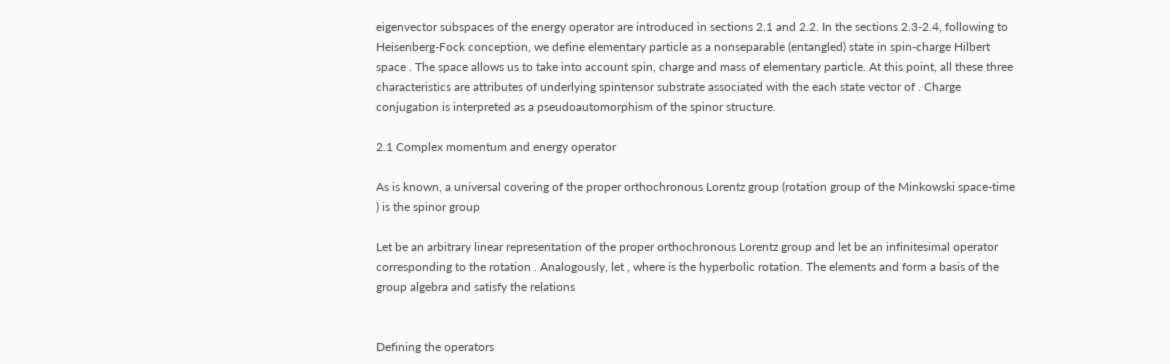eigenvector subspaces of the energy operator are introduced in sections 2.1 and 2.2. In the sections 2.3-2.4, following to Heisenberg-Fock conception, we define elementary particle as a nonseparable (entangled) state in spin-charge Hilbert space . The space allows us to take into account spin, charge and mass of elementary particle. At this point, all these three characteristics are attributes of underlying spintensor substrate associated with the each state vector of . Charge conjugation is interpreted as a pseudoautomorphism of the spinor structure.

2.1 Complex momentum and energy operator

As is known, a universal covering of the proper orthochronous Lorentz group (rotation group of the Minkowski space-time ) is the spinor group

Let be an arbitrary linear representation of the proper orthochronous Lorentz group and let be an infinitesimal operator corresponding to the rotation . Analogously, let , where is the hyperbolic rotation. The elements and form a basis of the group algebra and satisfy the relations


Defining the operators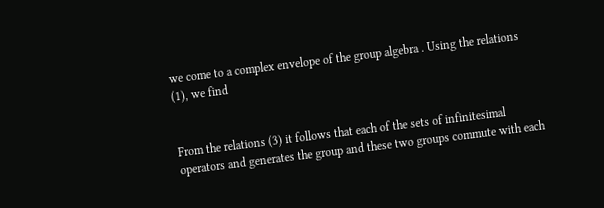we come to a complex envelope of the group algebra . Using the relations (1), we find


From the relations (3) it follows that each of the sets of infinitesimal operators and generates the group and these two groups commute with each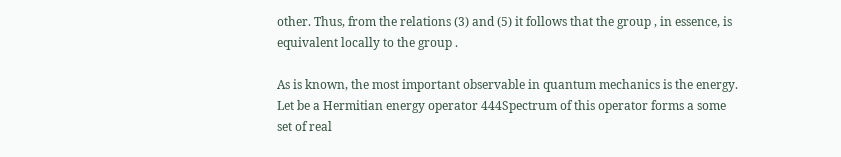other. Thus, from the relations (3) and (5) it follows that the group , in essence, is equivalent locally to the group .

As is known, the most important observable in quantum mechanics is the energy. Let be a Hermitian energy operator 444Spectrum of this operator forms a some set of real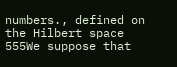numbers., defined on the Hilbert space 555We suppose that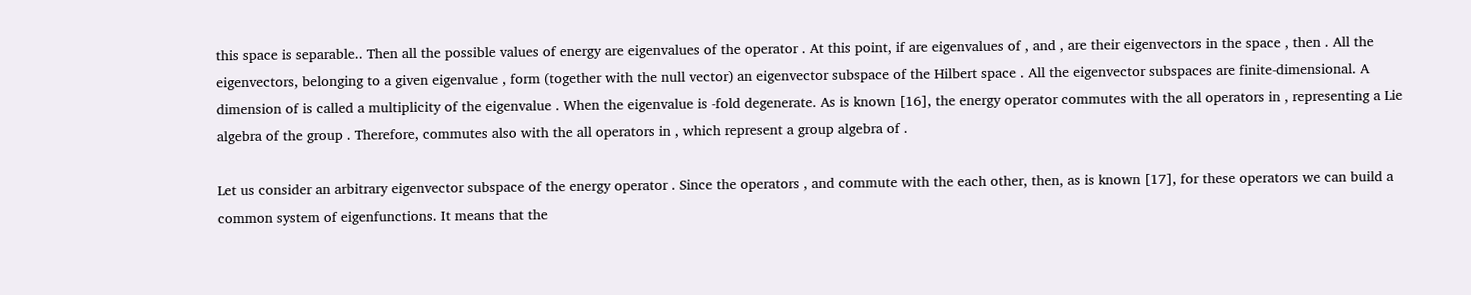this space is separable.. Then all the possible values of energy are eigenvalues of the operator . At this point, if are eigenvalues of , and , are their eigenvectors in the space , then . All the eigenvectors, belonging to a given eigenvalue , form (together with the null vector) an eigenvector subspace of the Hilbert space . All the eigenvector subspaces are finite-dimensional. A dimension of is called a multiplicity of the eigenvalue . When the eigenvalue is -fold degenerate. As is known [16], the energy operator commutes with the all operators in , representing a Lie algebra of the group . Therefore, commutes also with the all operators in , which represent a group algebra of .

Let us consider an arbitrary eigenvector subspace of the energy operator . Since the operators , and commute with the each other, then, as is known [17], for these operators we can build a common system of eigenfunctions. It means that the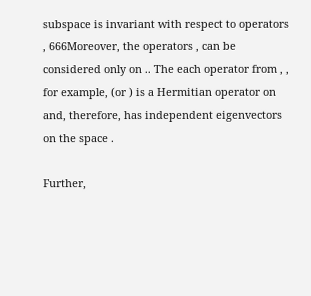subspace is invariant with respect to operators , 666Moreover, the operators , can be considered only on .. The each operator from , , for example, (or ) is a Hermitian operator on and, therefore, has independent eigenvectors on the space .

Further,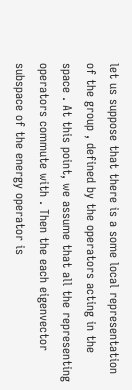let us suppose that there is a some local representation of the group , defined by the operators acting in the space . At this point, we assume that all the representing operators commute with . Then the each eigenvector subspace of the energy operator is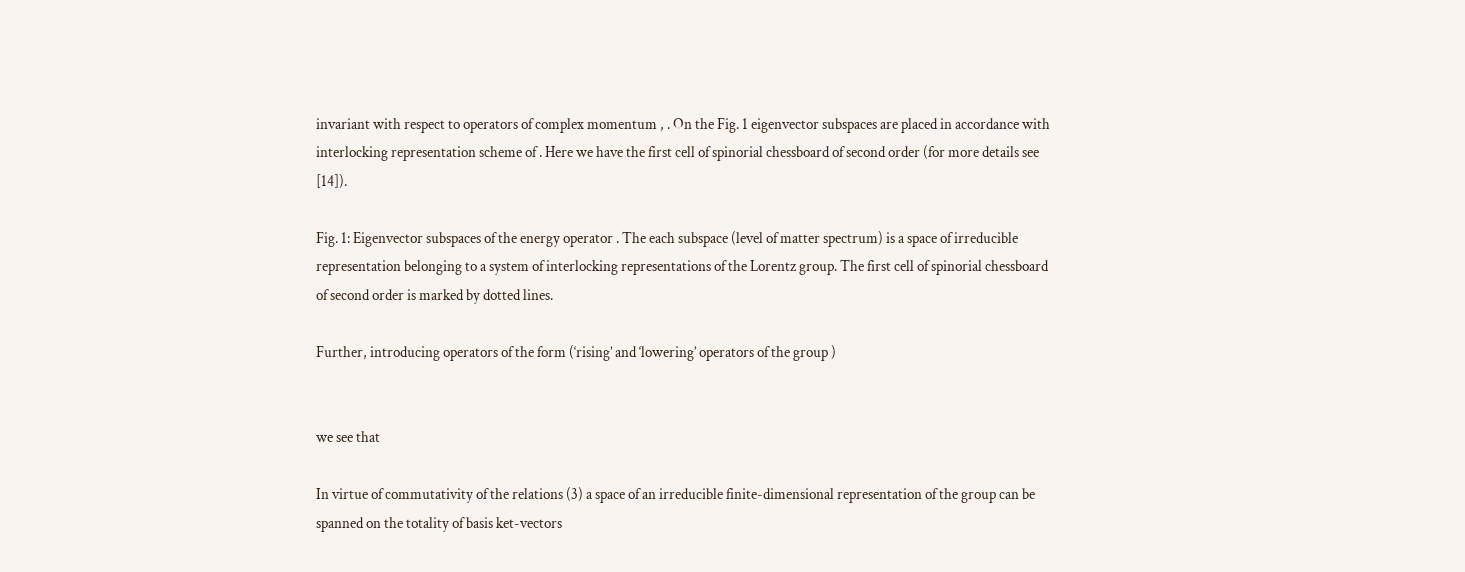invariant with respect to operators of complex momentum , . On the Fig. 1 eigenvector subspaces are placed in accordance with interlocking representation scheme of . Here we have the first cell of spinorial chessboard of second order (for more details see [14]).

Fig. 1: Eigenvector subspaces of the energy operator . The each subspace (level of matter spectrum) is a space of irreducible representation belonging to a system of interlocking representations of the Lorentz group. The first cell of spinorial chessboard of second order is marked by dotted lines.

Further, introducing operators of the form (‘rising’ and ‘lowering’ operators of the group )


we see that

In virtue of commutativity of the relations (3) a space of an irreducible finite-dimensional representation of the group can be spanned on the totality of basis ket-vectors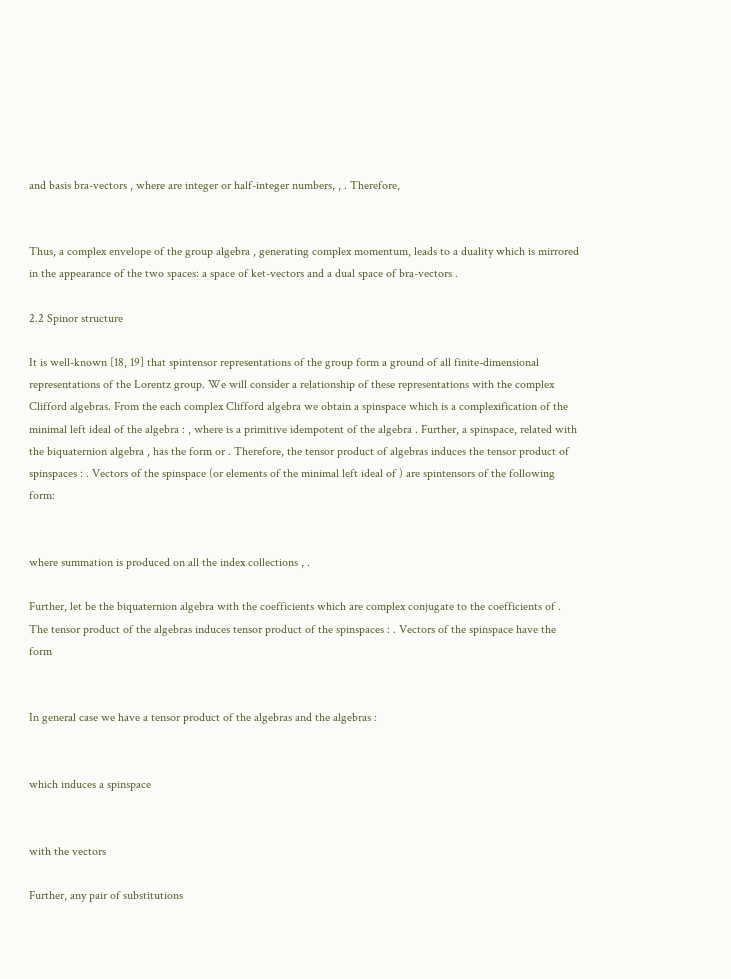and basis bra-vectors , where are integer or half-integer numbers, , . Therefore,


Thus, a complex envelope of the group algebra , generating complex momentum, leads to a duality which is mirrored in the appearance of the two spaces: a space of ket-vectors and a dual space of bra-vectors .

2.2 Spinor structure

It is well-known [18, 19] that spintensor representations of the group form a ground of all finite-dimensional representations of the Lorentz group. We will consider a relationship of these representations with the complex Clifford algebras. From the each complex Clifford algebra we obtain a spinspace which is a complexification of the minimal left ideal of the algebra : , where is a primitive idempotent of the algebra . Further, a spinspace, related with the biquaternion algebra , has the form or . Therefore, the tensor product of algebras induces the tensor product of spinspaces : . Vectors of the spinspace (or elements of the minimal left ideal of ) are spintensors of the following form:


where summation is produced on all the index collections , .

Further, let be the biquaternion algebra with the coefficients which are complex conjugate to the coefficients of . The tensor product of the algebras induces tensor product of the spinspaces : . Vectors of the spinspace have the form


In general case we have a tensor product of the algebras and the algebras :


which induces a spinspace


with the vectors

Further, any pair of substitutions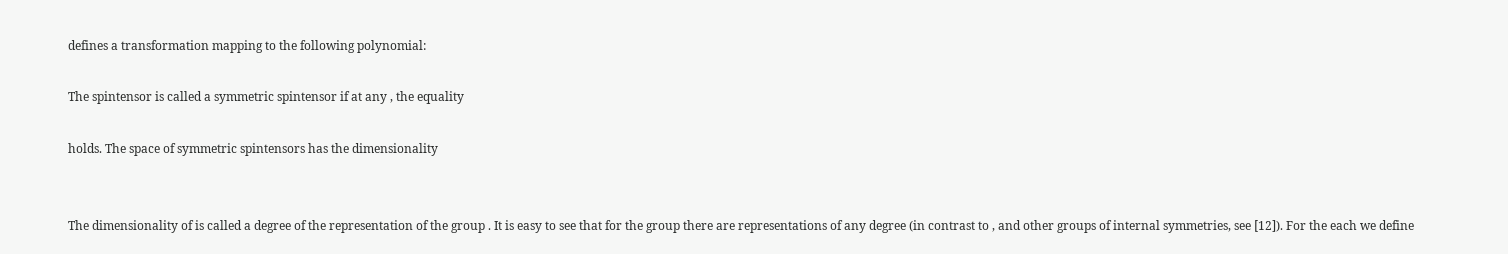defines a transformation mapping to the following polynomial:

The spintensor is called a symmetric spintensor if at any , the equality

holds. The space of symmetric spintensors has the dimensionality


The dimensionality of is called a degree of the representation of the group . It is easy to see that for the group there are representations of any degree (in contrast to , and other groups of internal symmetries, see [12]). For the each we define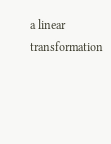a linear transformation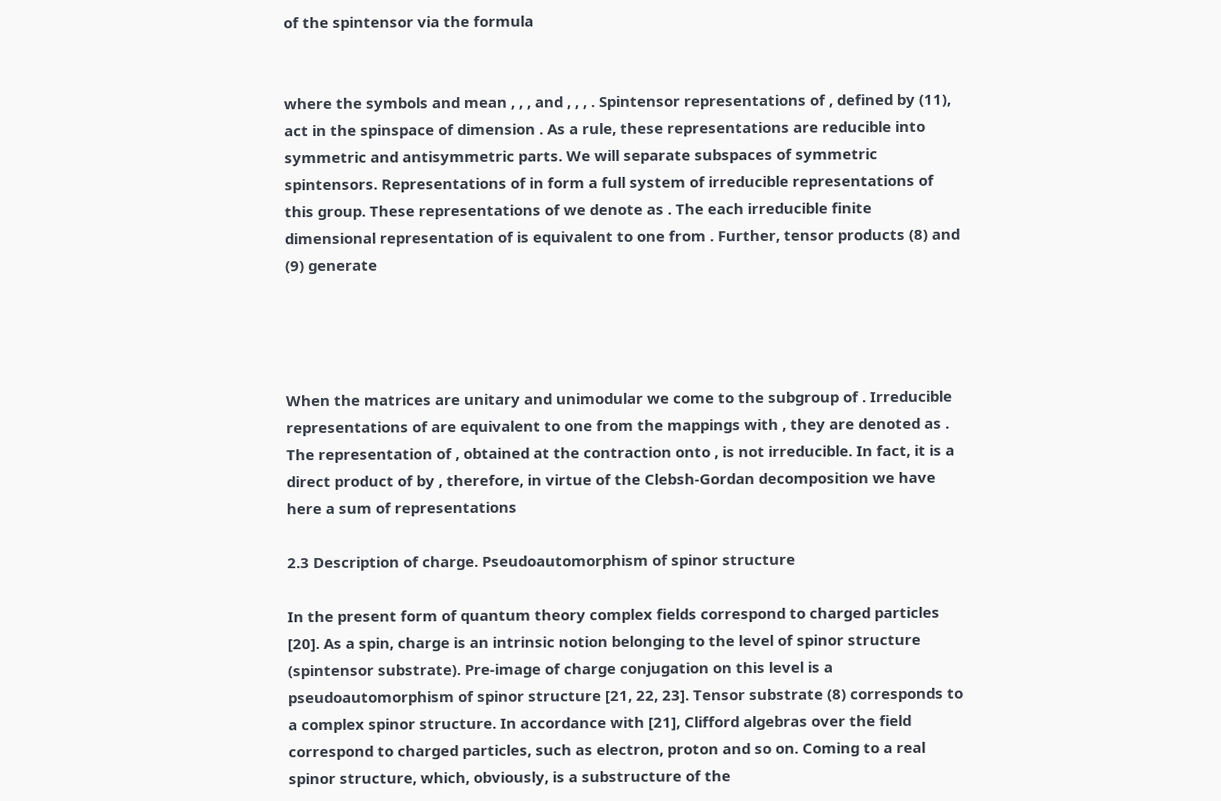of the spintensor via the formula


where the symbols and mean , , , and , , , . Spintensor representations of , defined by (11), act in the spinspace of dimension . As a rule, these representations are reducible into symmetric and antisymmetric parts. We will separate subspaces of symmetric spintensors. Representations of in form a full system of irreducible representations of this group. These representations of we denote as . The each irreducible finite dimensional representation of is equivalent to one from . Further, tensor products (8) and (9) generate




When the matrices are unitary and unimodular we come to the subgroup of . Irreducible representations of are equivalent to one from the mappings with , they are denoted as . The representation of , obtained at the contraction onto , is not irreducible. In fact, it is a direct product of by , therefore, in virtue of the Clebsh-Gordan decomposition we have here a sum of representations

2.3 Description of charge. Pseudoautomorphism of spinor structure

In the present form of quantum theory complex fields correspond to charged particles [20]. As a spin, charge is an intrinsic notion belonging to the level of spinor structure (spintensor substrate). Pre-image of charge conjugation on this level is a pseudoautomorphism of spinor structure [21, 22, 23]. Tensor substrate (8) corresponds to a complex spinor structure. In accordance with [21], Clifford algebras over the field correspond to charged particles, such as electron, proton and so on. Coming to a real spinor structure, which, obviously, is a substructure of the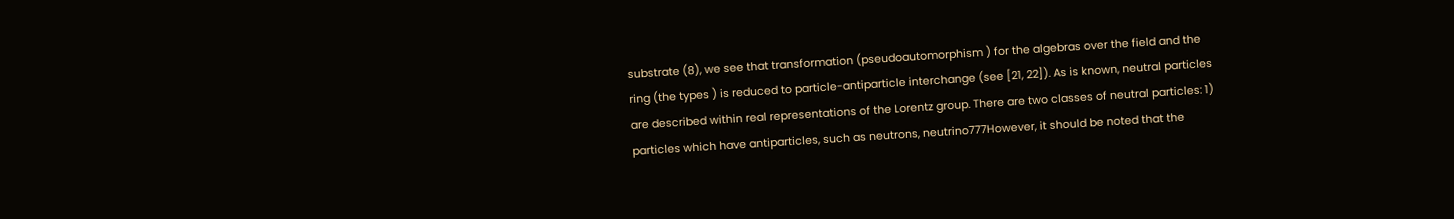substrate (8), we see that transformation (pseudoautomorphism ) for the algebras over the field and the ring (the types ) is reduced to particle-antiparticle interchange (see [21, 22]). As is known, neutral particles are described within real representations of the Lorentz group. There are two classes of neutral particles: 1) particles which have antiparticles, such as neutrons, neutrino777However, it should be noted that the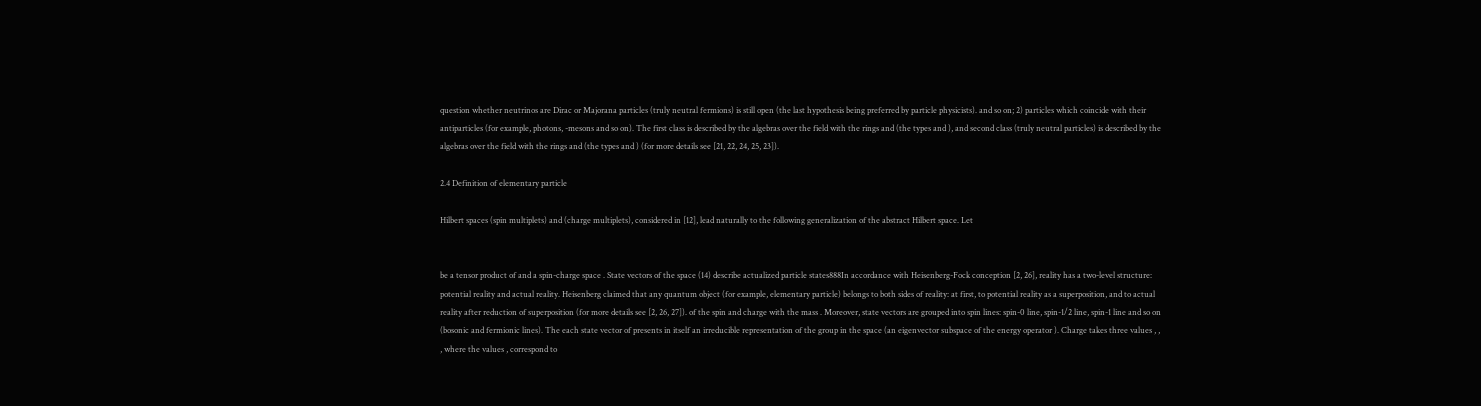question whether neutrinos are Dirac or Majorana particles (truly neutral fermions) is still open (the last hypothesis being preferred by particle physicists). and so on; 2) particles which coincide with their antiparticles (for example, photons, -mesons and so on). The first class is described by the algebras over the field with the rings and (the types and ), and second class (truly neutral particles) is described by the algebras over the field with the rings and (the types and ) (for more details see [21, 22, 24, 25, 23]).

2.4 Definition of elementary particle

Hilbert spaces (spin multiplets) and (charge multiplets), considered in [12], lead naturally to the following generalization of the abstract Hilbert space. Let


be a tensor product of and a spin-charge space . State vectors of the space (14) describe actualized particle states888In accordance with Heisenberg-Fock conception [2, 26], reality has a two-level structure: potential reality and actual reality. Heisenberg claimed that any quantum object (for example, elementary particle) belongs to both sides of reality: at first, to potential reality as a superposition, and to actual reality after reduction of superposition (for more details see [2, 26, 27]). of the spin and charge with the mass . Moreover, state vectors are grouped into spin lines: spin-0 line, spin-1/2 line, spin-1 line and so on (bosonic and fermionic lines). The each state vector of presents in itself an irreducible representation of the group in the space (an eigenvector subspace of the energy operator ). Charge takes three values , , , where the values , correspond to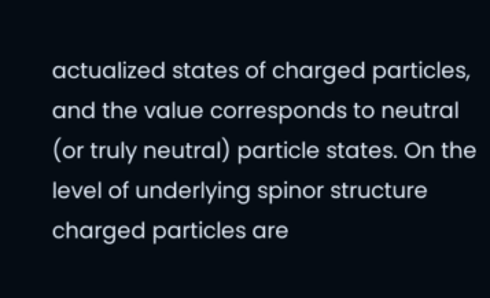actualized states of charged particles, and the value corresponds to neutral (or truly neutral) particle states. On the level of underlying spinor structure charged particles are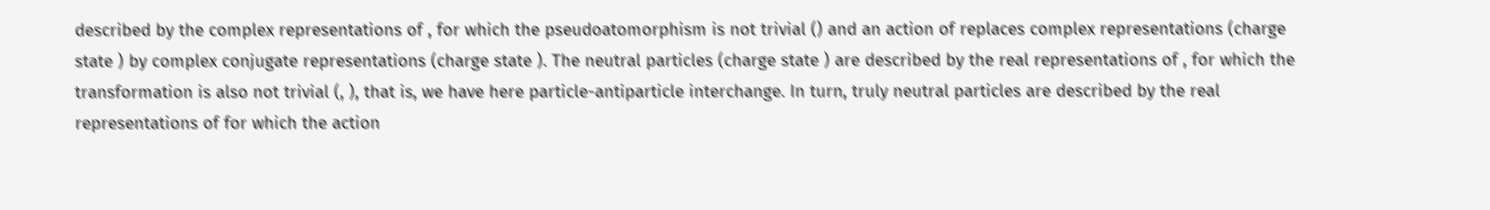described by the complex representations of , for which the pseudoatomorphism is not trivial () and an action of replaces complex representations (charge state ) by complex conjugate representations (charge state ). The neutral particles (charge state ) are described by the real representations of , for which the transformation is also not trivial (, ), that is, we have here particle-antiparticle interchange. In turn, truly neutral particles are described by the real representations of for which the action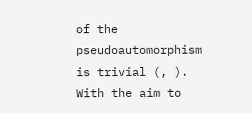of the pseudoautomorphism is trivial (, ). With the aim to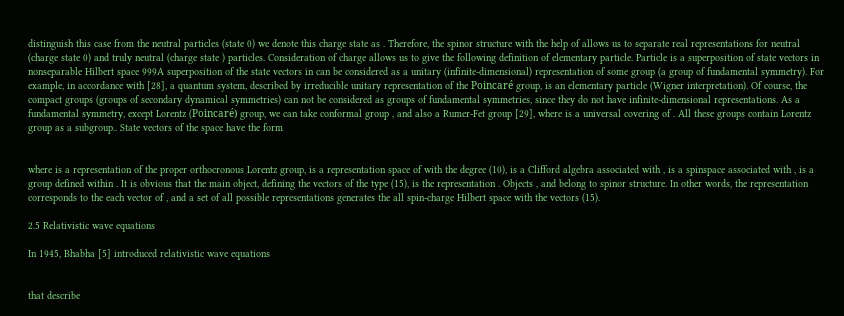distinguish this case from the neutral particles (state 0) we denote this charge state as . Therefore, the spinor structure with the help of allows us to separate real representations for neutral (charge state 0) and truly neutral (charge state ) particles. Consideration of charge allows us to give the following definition of elementary particle. Particle is a superposition of state vectors in nonseparable Hilbert space 999A superposition of the state vectors in can be considered as a unitary (infinite-dimensional) representation of some group (a group of fundamental symmetry). For example, in accordance with [28], a quantum system, described by irreducible unitary representation of the Poincaré group, is an elementary particle (Wigner interpretation). Of course, the compact groups (groups of secondary dynamical symmetries) can not be considered as groups of fundamental symmetries, since they do not have infinite-dimensional representations. As a fundamental symmetry, except Lorentz (Poincaré) group, we can take conformal group , and also a Rumer-Fet group [29], where is a universal covering of . All these groups contain Lorentz group as a subgroup.. State vectors of the space have the form


where is a representation of the proper orthocronous Lorentz group, is a representation space of with the degree (10), is a Clifford algebra associated with , is a spinspace associated with , is a group defined within . It is obvious that the main object, defining the vectors of the type (15), is the representation . Objects , and belong to spinor structure. In other words, the representation corresponds to the each vector of , and a set of all possible representations generates the all spin-charge Hilbert space with the vectors (15).

2.5 Relativistic wave equations

In 1945, Bhabha [5] introduced relativistic wave equations


that describe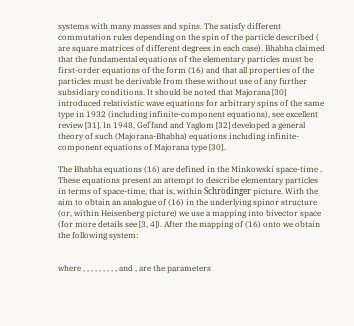systems with many masses and spins. The satisfy different commutation rules depending on the spin of the particle described ( are square matrices of different degrees in each case). Bhabha claimed that the fundamental equations of the elementary particles must be first-order equations of the form (16) and that all properties of the particles must be derivable from these without use of any further subsidiary conditions. It should be noted that Majorana [30] introduced relativistic wave equations for arbitrary spins of the same type in 1932 (including infinite-component equations), see excellent review [31]. In 1948, Gel’fand and Yaglom [32] developed a general theory of such (Majorana-Bhabha) equations including infinite-component equations of Majorana type [30].

The Bhabha equations (16) are defined in the Minkowski space-time . These equations present an attempt to describe elementary particles in terms of space-time, that is, within Schrödinger picture. With the aim to obtain an analogue of (16) in the underlying spinor structure (or, within Heisenberg picture) we use a mapping into bivector space (for more details see [3, 4]). After the mapping of (16) onto we obtain the following system:


where , , , , , , , , , and , are the parameters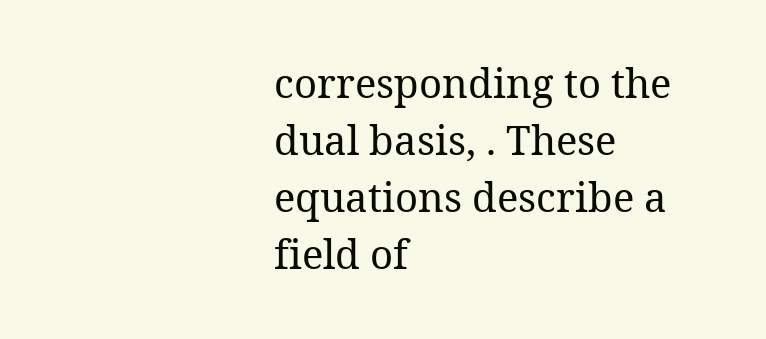corresponding to the dual basis, . These equations describe a field of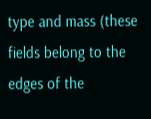type and mass (these fields belong to the edges of the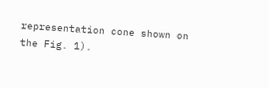representation cone shown on the Fig. 1).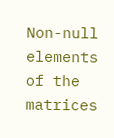Non-null elements of the matrices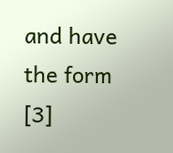and have the form [3]